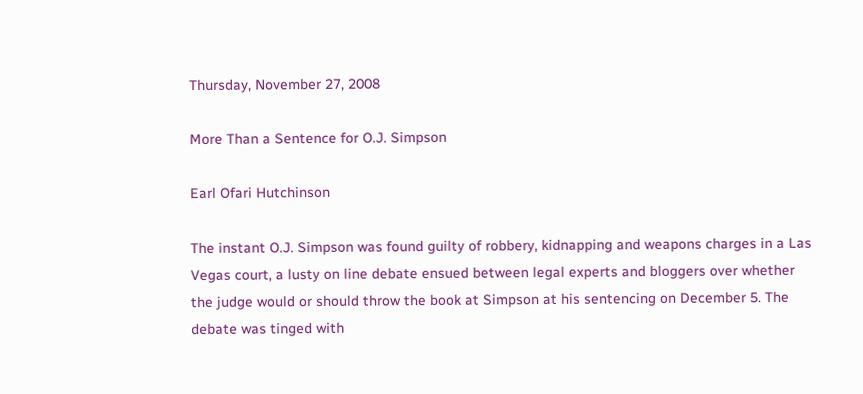Thursday, November 27, 2008

More Than a Sentence for O.J. Simpson

Earl Ofari Hutchinson

The instant O.J. Simpson was found guilty of robbery, kidnapping and weapons charges in a Las Vegas court, a lusty on line debate ensued between legal experts and bloggers over whether the judge would or should throw the book at Simpson at his sentencing on December 5. The debate was tinged with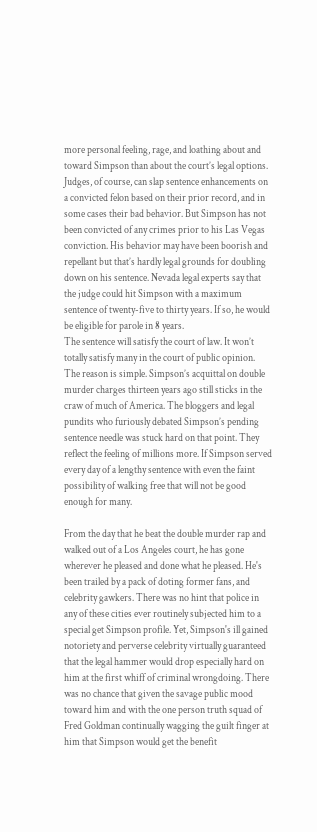more personal feeling, rage, and loathing about and toward Simpson than about the court’s legal options. Judges, of course, can slap sentence enhancements on a convicted felon based on their prior record, and in some cases their bad behavior. But Simpson has not been convicted of any crimes prior to his Las Vegas conviction. His behavior may have been boorish and repellant but that’s hardly legal grounds for doubling down on his sentence. Nevada legal experts say that the judge could hit Simpson with a maximum sentence of twenty-five to thirty years. If so, he would be eligible for parole in 8 years.
The sentence will satisfy the court of law. It won’t totally satisfy many in the court of public opinion. The reason is simple. Simpson’s acquittal on double murder charges thirteen years ago still sticks in the craw of much of America. The bloggers and legal pundits who furiously debated Simpson’s pending sentence needle was stuck hard on that point. They reflect the feeling of millions more. If Simpson served every day of a lengthy sentence with even the faint possibility of walking free that will not be good enough for many.

From the day that he beat the double murder rap and walked out of a Los Angeles court, he has gone wherever he pleased and done what he pleased. He's been trailed by a pack of doting former fans, and celebrity gawkers. There was no hint that police in any of these cities ever routinely subjected him to a special get Simpson profile. Yet, Simpson's ill gained notoriety and perverse celebrity virtually guaranteed that the legal hammer would drop especially hard on him at the first whiff of criminal wrongdoing. There was no chance that given the savage public mood toward him and with the one person truth squad of Fred Goldman continually wagging the guilt finger at him that Simpson would get the benefit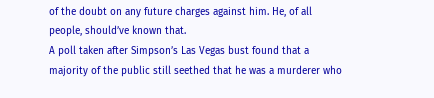of the doubt on any future charges against him. He, of all people, should’ve known that.
A poll taken after Simpson’s Las Vegas bust found that a majority of the public still seethed that he was a murderer who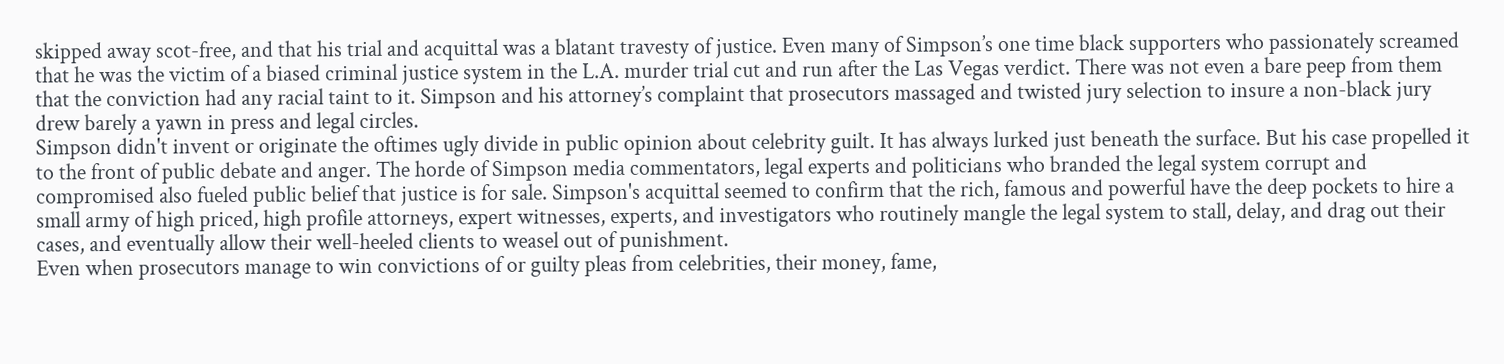skipped away scot-free, and that his trial and acquittal was a blatant travesty of justice. Even many of Simpson’s one time black supporters who passionately screamed that he was the victim of a biased criminal justice system in the L.A. murder trial cut and run after the Las Vegas verdict. There was not even a bare peep from them that the conviction had any racial taint to it. Simpson and his attorney’s complaint that prosecutors massaged and twisted jury selection to insure a non-black jury drew barely a yawn in press and legal circles.
Simpson didn't invent or originate the oftimes ugly divide in public opinion about celebrity guilt. It has always lurked just beneath the surface. But his case propelled it to the front of public debate and anger. The horde of Simpson media commentators, legal experts and politicians who branded the legal system corrupt and compromised also fueled public belief that justice is for sale. Simpson's acquittal seemed to confirm that the rich, famous and powerful have the deep pockets to hire a small army of high priced, high profile attorneys, expert witnesses, experts, and investigators who routinely mangle the legal system to stall, delay, and drag out their cases, and eventually allow their well-heeled clients to weasel out of punishment.
Even when prosecutors manage to win convictions of or guilty pleas from celebrities, their money, fame,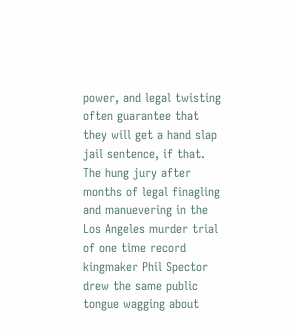power, and legal twisting often guarantee that they will get a hand slap jail sentence, if that. The hung jury after months of legal finagling and manuevering in the Los Angeles murder trial of one time record kingmaker Phil Spector drew the same public tongue wagging about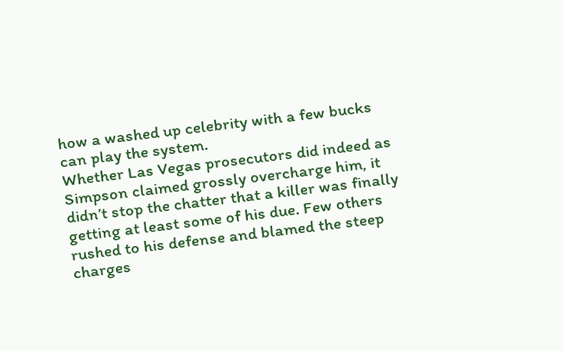how a washed up celebrity with a few bucks can play the system.
Whether Las Vegas prosecutors did indeed as Simpson claimed grossly overcharge him, it didn’t stop the chatter that a killer was finally getting at least some of his due. Few others rushed to his defense and blamed the steep charges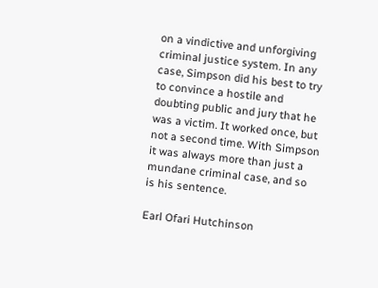on a vindictive and unforgiving criminal justice system. In any case, Simpson did his best to try to convince a hostile and doubting public and jury that he was a victim. It worked once, but not a second time. With Simpson it was always more than just a mundane criminal case, and so is his sentence.

Earl Ofari Hutchinson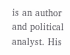is an author and political analyst. His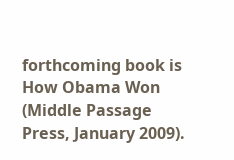forthcoming book is How Obama Won (Middle Passage Press, January 2009).